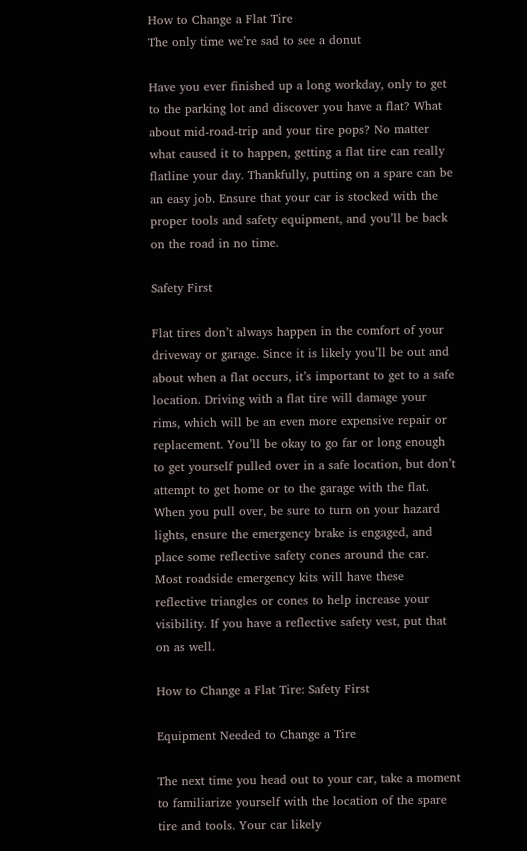How to Change a Flat Tire
The only time we’re sad to see a donut

Have you ever finished up a long workday, only to get to the parking lot and discover you have a flat? What about mid-road-trip and your tire pops? No matter what caused it to happen, getting a flat tire can really flatline your day. Thankfully, putting on a spare can be an easy job. Ensure that your car is stocked with the proper tools and safety equipment, and you’ll be back on the road in no time.

Safety First

Flat tires don’t always happen in the comfort of your driveway or garage. Since it is likely you’ll be out and about when a flat occurs, it’s important to get to a safe location. Driving with a flat tire will damage your rims, which will be an even more expensive repair or replacement. You’ll be okay to go far or long enough to get yourself pulled over in a safe location, but don’t attempt to get home or to the garage with the flat. When you pull over, be sure to turn on your hazard lights, ensure the emergency brake is engaged, and place some reflective safety cones around the car. Most roadside emergency kits will have these reflective triangles or cones to help increase your visibility. If you have a reflective safety vest, put that on as well.

How to Change a Flat Tire: Safety First

Equipment Needed to Change a Tire

The next time you head out to your car, take a moment to familiarize yourself with the location of the spare tire and tools. Your car likely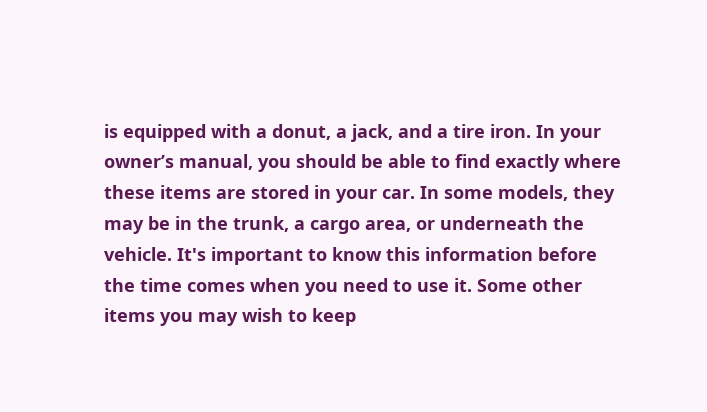is equipped with a donut, a jack, and a tire iron. In your owner’s manual, you should be able to find exactly where these items are stored in your car. In some models, they may be in the trunk, a cargo area, or underneath the vehicle. It's important to know this information before the time comes when you need to use it. Some other items you may wish to keep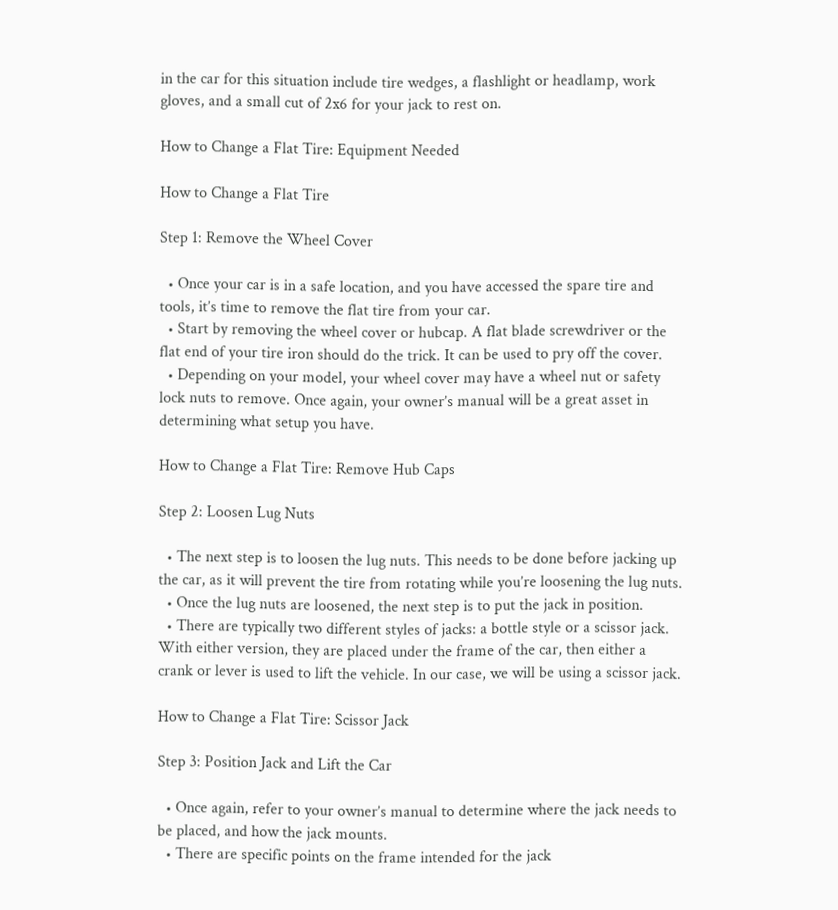in the car for this situation include tire wedges, a flashlight or headlamp, work gloves, and a small cut of 2x6 for your jack to rest on.

How to Change a Flat Tire: Equipment Needed

How to Change a Flat Tire

Step 1: Remove the Wheel Cover

  • Once your car is in a safe location, and you have accessed the spare tire and tools, it’s time to remove the flat tire from your car.
  • Start by removing the wheel cover or hubcap. A flat blade screwdriver or the flat end of your tire iron should do the trick. It can be used to pry off the cover.
  • Depending on your model, your wheel cover may have a wheel nut or safety lock nuts to remove. Once again, your owner’s manual will be a great asset in determining what setup you have.

How to Change a Flat Tire: Remove Hub Caps

Step 2: Loosen Lug Nuts

  • The next step is to loosen the lug nuts. This needs to be done before jacking up the car, as it will prevent the tire from rotating while you’re loosening the lug nuts.
  • Once the lug nuts are loosened, the next step is to put the jack in position.
  • There are typically two different styles of jacks: a bottle style or a scissor jack. With either version, they are placed under the frame of the car, then either a crank or lever is used to lift the vehicle. In our case, we will be using a scissor jack.

How to Change a Flat Tire: Scissor Jack

Step 3: Position Jack and Lift the Car

  • Once again, refer to your owner’s manual to determine where the jack needs to be placed, and how the jack mounts.
  • There are specific points on the frame intended for the jack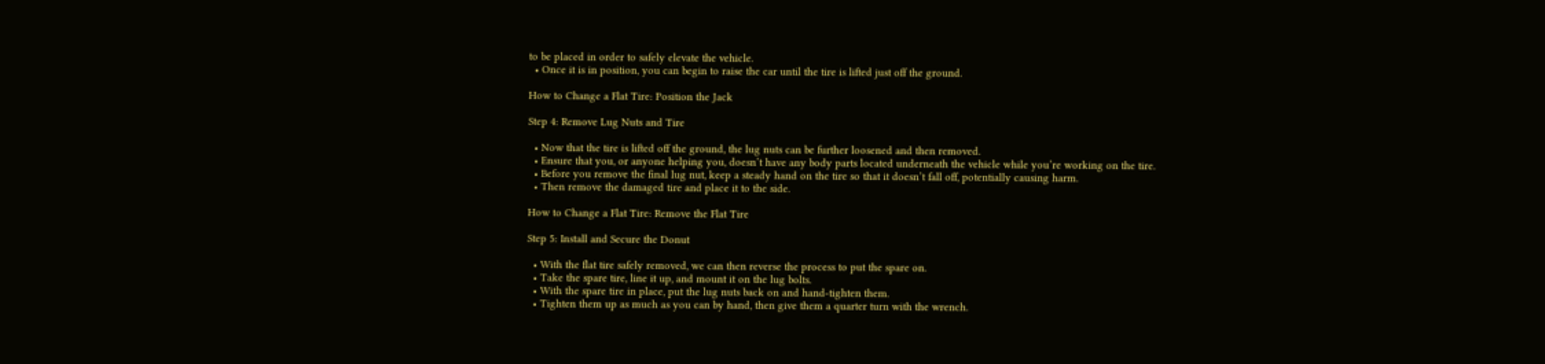to be placed in order to safely elevate the vehicle.
  • Once it is in position, you can begin to raise the car until the tire is lifted just off the ground.

How to Change a Flat Tire: Position the Jack

Step 4: Remove Lug Nuts and Tire

  • Now that the tire is lifted off the ground, the lug nuts can be further loosened and then removed.
  • Ensure that you, or anyone helping you, doesn’t have any body parts located underneath the vehicle while you’re working on the tire.
  • Before you remove the final lug nut, keep a steady hand on the tire so that it doesn’t fall off, potentially causing harm.
  • Then remove the damaged tire and place it to the side.

How to Change a Flat Tire: Remove the Flat Tire

Step 5: Install and Secure the Donut

  • With the flat tire safely removed, we can then reverse the process to put the spare on.
  • Take the spare tire, line it up, and mount it on the lug bolts.
  • With the spare tire in place, put the lug nuts back on and hand-tighten them.
  • Tighten them up as much as you can by hand, then give them a quarter turn with the wrench.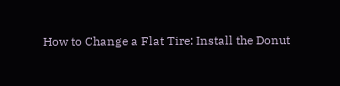How to Change a Flat Tire: Install the Donut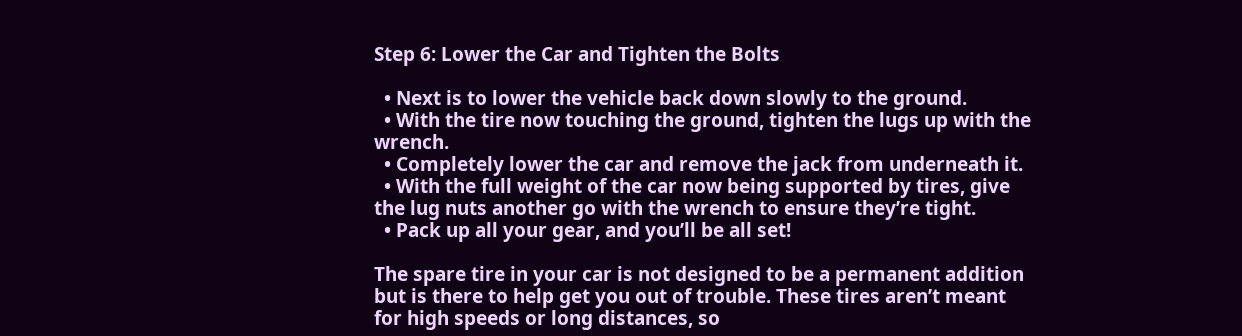Step 6: Lower the Car and Tighten the Bolts

  • Next is to lower the vehicle back down slowly to the ground.
  • With the tire now touching the ground, tighten the lugs up with the wrench.
  • Completely lower the car and remove the jack from underneath it.
  • With the full weight of the car now being supported by tires, give the lug nuts another go with the wrench to ensure they’re tight.
  • Pack up all your gear, and you’ll be all set!

The spare tire in your car is not designed to be a permanent addition but is there to help get you out of trouble. These tires aren’t meant for high speeds or long distances, so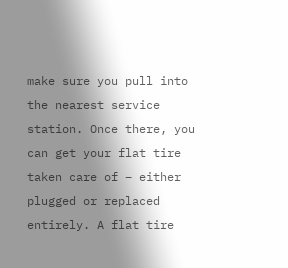make sure you pull into the nearest service station. Once there, you can get your flat tire taken care of – either plugged or replaced entirely. A flat tire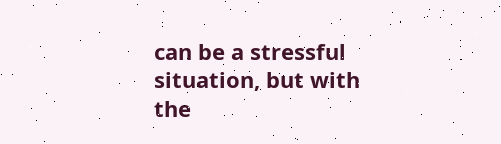can be a stressful situation, but with the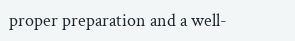proper preparation and a well-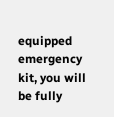equipped emergency kit, you will be fully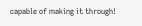capable of making it through!